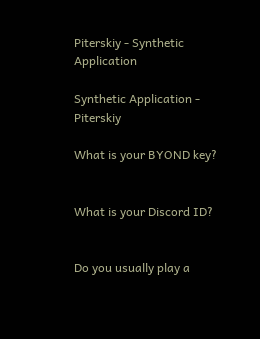Piterskiy - Synthetic Application

Synthetic Application - Piterskiy

What is your BYOND key?


What is your Discord ID?


Do you usually play a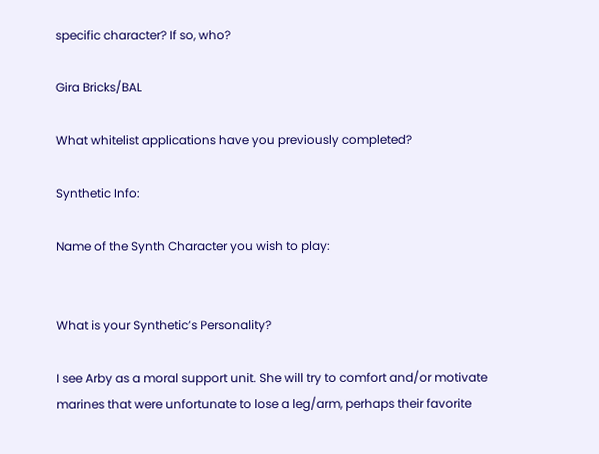specific character? If so, who?

Gira Bricks/BAL

What whitelist applications have you previously completed?

Synthetic Info:

Name of the Synth Character you wish to play:


What is your Synthetic’s Personality?

I see Arby as a moral support unit. She will try to comfort and/or motivate marines that were unfortunate to lose a leg/arm, perhaps their favorite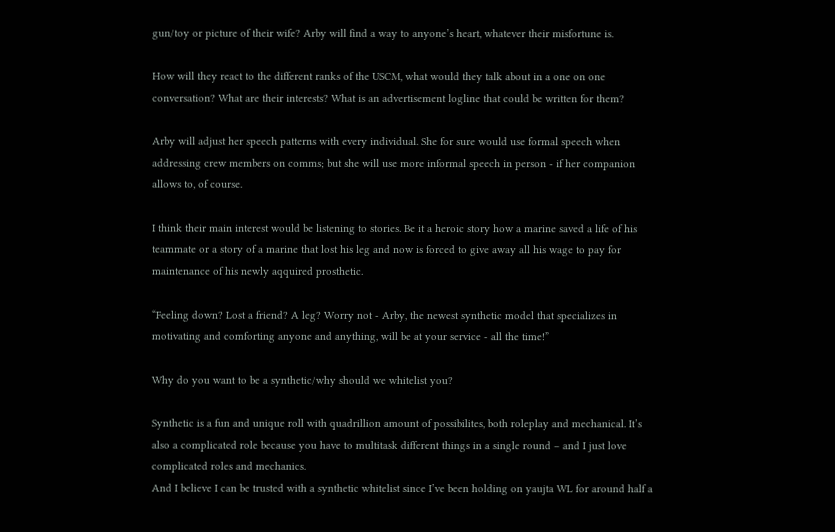gun/toy or picture of their wife? Arby will find a way to anyone’s heart, whatever their misfortune is.

How will they react to the different ranks of the USCM, what would they talk about in a one on one conversation? What are their interests? What is an advertisement logline that could be written for them?

Arby will adjust her speech patterns with every individual. She for sure would use formal speech when addressing crew members on comms; but she will use more informal speech in person - if her companion allows to, of course.

I think their main interest would be listening to stories. Be it a heroic story how a marine saved a life of his teammate or a story of a marine that lost his leg and now is forced to give away all his wage to pay for maintenance of his newly aqquired prosthetic.

“Feeling down? Lost a friend? A leg? Worry not - Arby, the newest synthetic model that specializes in motivating and comforting anyone and anything, will be at your service - all the time!”

Why do you want to be a synthetic/why should we whitelist you?

Synthetic is a fun and unique roll with quadrillion amount of possibilites, both roleplay and mechanical. It’s also a complicated role because you have to multitask different things in a single round – and I just love complicated roles and mechanics.
And I believe I can be trusted with a synthetic whitelist since I’ve been holding on yaujta WL for around half a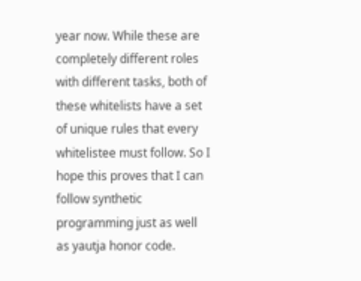year now. While these are completely different roles with different tasks, both of these whitelists have a set of unique rules that every whitelistee must follow. So I hope this proves that I can follow synthetic programming just as well as yautja honor code.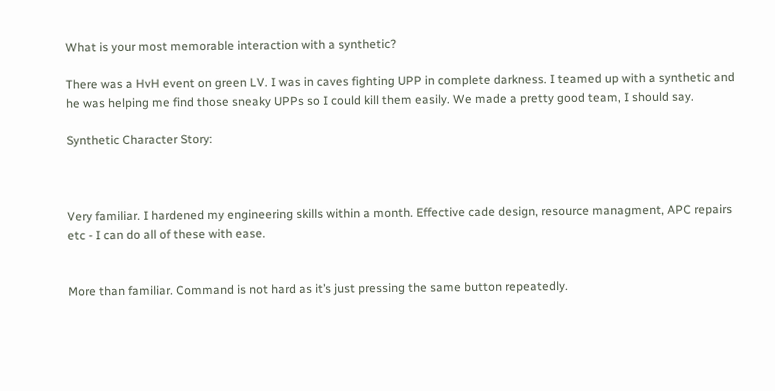What is your most memorable interaction with a synthetic?

There was a HvH event on green LV. I was in caves fighting UPP in complete darkness. I teamed up with a synthetic and he was helping me find those sneaky UPPs so I could kill them easily. We made a pretty good team, I should say.

Synthetic Character Story:



Very familiar. I hardened my engineering skills within a month. Effective cade design, resource managment, APC repairs etc - I can do all of these with ease.


More than familiar. Command is not hard as it’s just pressing the same button repeatedly.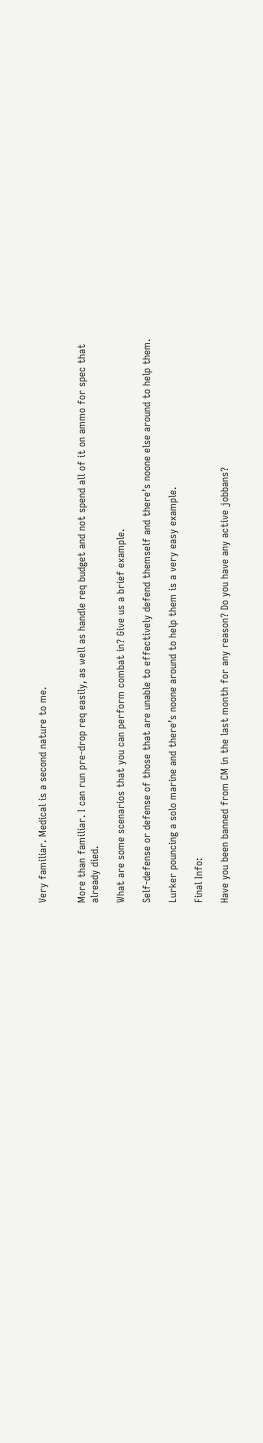Very familiar. Medical is a second nature to me.


More than familiar. I can run pre-drop req easily, as well as handle req budget and not spend all of it on ammo for spec that already died.

What are some scenarios that you can perform combat in? Give us a brief example.

Self-defense or defense of those that are unable to effectively defend themself and there’s noone else around to help them.

Lurker pouncing a solo marine and there’s noone around to help them is a very easy example.

Final Info:

Have you been banned from CM in the last month for any reason? Do you have any active jobbans?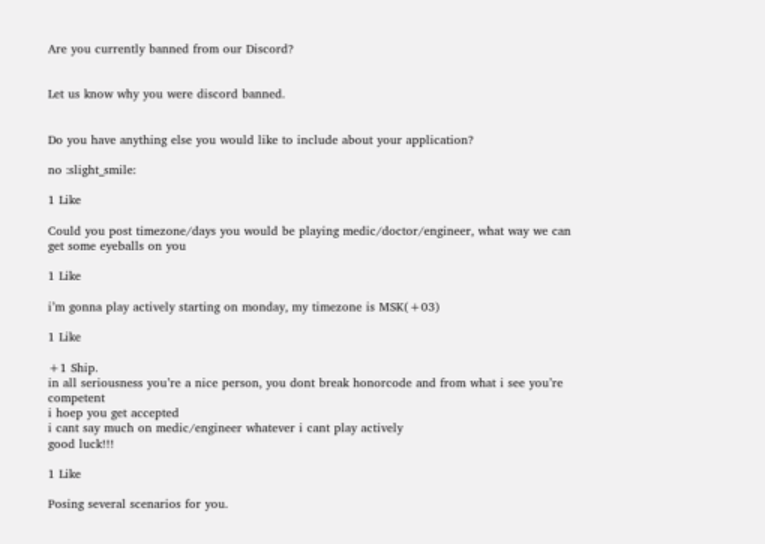Are you currently banned from our Discord?


Let us know why you were discord banned.


Do you have anything else you would like to include about your application?

no :slight_smile:

1 Like

Could you post timezone/days you would be playing medic/doctor/engineer, what way we can get some eyeballs on you

1 Like

i’m gonna play actively starting on monday, my timezone is MSK(+03)

1 Like

+1 Ship.
in all seriousness you’re a nice person, you dont break honorcode and from what i see you’re competent
i hoep you get accepted
i cant say much on medic/engineer whatever i cant play actively
good luck!!!

1 Like

Posing several scenarios for you.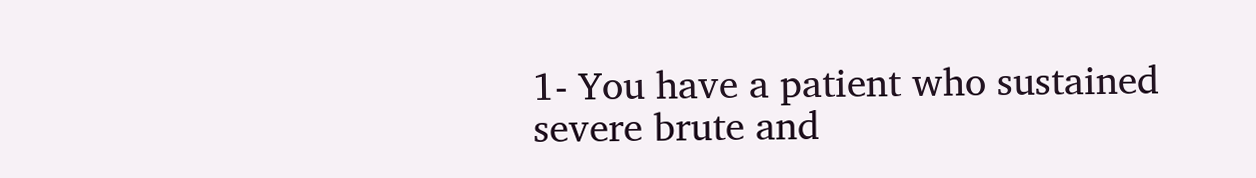1- You have a patient who sustained severe brute and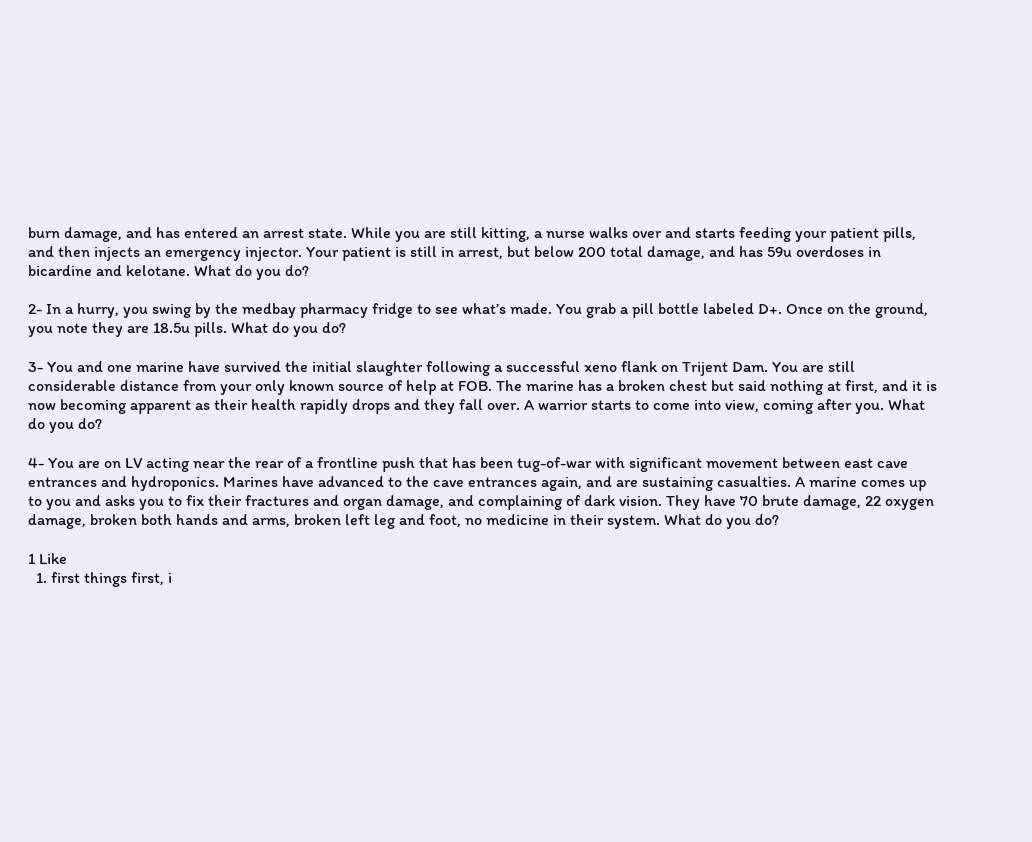burn damage, and has entered an arrest state. While you are still kitting, a nurse walks over and starts feeding your patient pills, and then injects an emergency injector. Your patient is still in arrest, but below 200 total damage, and has 59u overdoses in bicardine and kelotane. What do you do?

2- In a hurry, you swing by the medbay pharmacy fridge to see what’s made. You grab a pill bottle labeled D+. Once on the ground, you note they are 18.5u pills. What do you do?

3- You and one marine have survived the initial slaughter following a successful xeno flank on Trijent Dam. You are still considerable distance from your only known source of help at FOB. The marine has a broken chest but said nothing at first, and it is now becoming apparent as their health rapidly drops and they fall over. A warrior starts to come into view, coming after you. What do you do?

4- You are on LV acting near the rear of a frontline push that has been tug-of-war with significant movement between east cave entrances and hydroponics. Marines have advanced to the cave entrances again, and are sustaining casualties. A marine comes up to you and asks you to fix their fractures and organ damage, and complaining of dark vision. They have 70 brute damage, 22 oxygen damage, broken both hands and arms, broken left leg and foot, no medicine in their system. What do you do?

1 Like
  1. first things first, i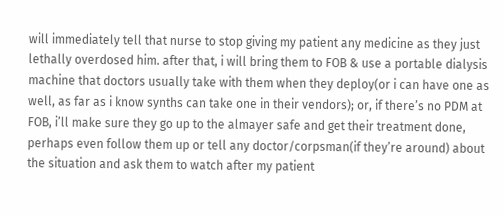will immediately tell that nurse to stop giving my patient any medicine as they just lethally overdosed him. after that, i will bring them to FOB & use a portable dialysis machine that doctors usually take with them when they deploy(or i can have one as well, as far as i know synths can take one in their vendors); or, if there’s no PDM at FOB, i’ll make sure they go up to the almayer safe and get their treatment done, perhaps even follow them up or tell any doctor/corpsman(if they’re around) about the situation and ask them to watch after my patient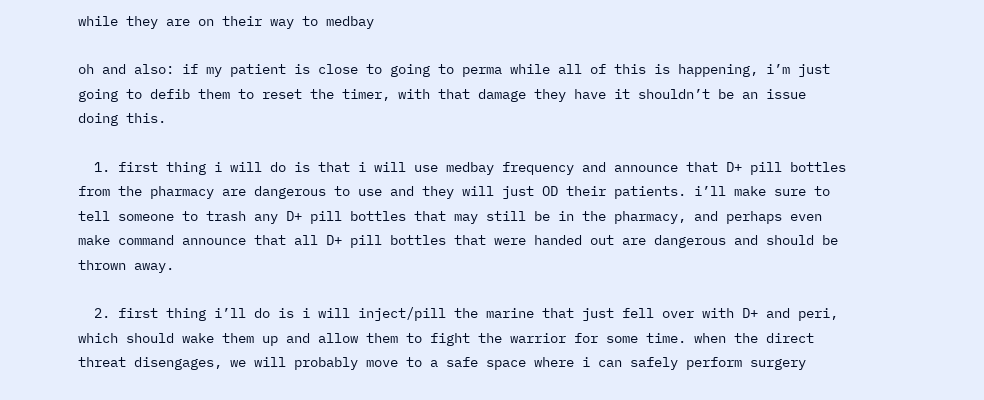while they are on their way to medbay

oh and also: if my patient is close to going to perma while all of this is happening, i’m just going to defib them to reset the timer, with that damage they have it shouldn’t be an issue doing this.

  1. first thing i will do is that i will use medbay frequency and announce that D+ pill bottles from the pharmacy are dangerous to use and they will just OD their patients. i’ll make sure to tell someone to trash any D+ pill bottles that may still be in the pharmacy, and perhaps even make command announce that all D+ pill bottles that were handed out are dangerous and should be thrown away.

  2. first thing i’ll do is i will inject/pill the marine that just fell over with D+ and peri, which should wake them up and allow them to fight the warrior for some time. when the direct threat disengages, we will probably move to a safe space where i can safely perform surgery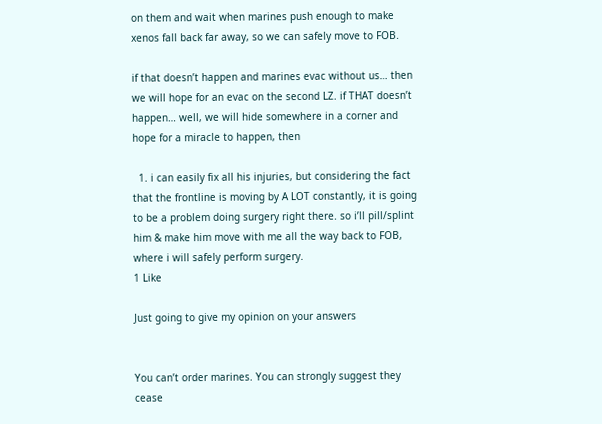on them and wait when marines push enough to make xenos fall back far away, so we can safely move to FOB.

if that doesn’t happen and marines evac without us… then we will hope for an evac on the second LZ. if THAT doesn’t happen… well, we will hide somewhere in a corner and hope for a miracle to happen, then

  1. i can easily fix all his injuries, but considering the fact that the frontline is moving by A LOT constantly, it is going to be a problem doing surgery right there. so i’ll pill/splint him & make him move with me all the way back to FOB, where i will safely perform surgery.
1 Like

Just going to give my opinion on your answers


You can’t order marines. You can strongly suggest they cease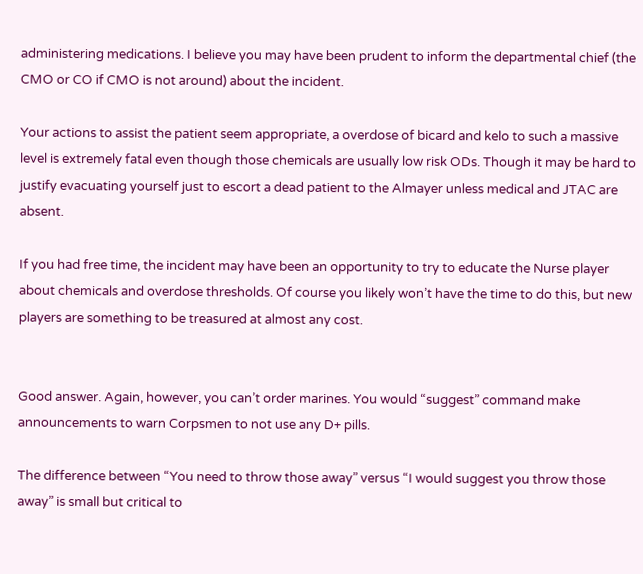administering medications. I believe you may have been prudent to inform the departmental chief (the CMO or CO if CMO is not around) about the incident.

Your actions to assist the patient seem appropriate, a overdose of bicard and kelo to such a massive level is extremely fatal even though those chemicals are usually low risk ODs. Though it may be hard to justify evacuating yourself just to escort a dead patient to the Almayer unless medical and JTAC are absent.

If you had free time, the incident may have been an opportunity to try to educate the Nurse player about chemicals and overdose thresholds. Of course you likely won’t have the time to do this, but new players are something to be treasured at almost any cost.


Good answer. Again, however, you can’t order marines. You would “suggest” command make announcements to warn Corpsmen to not use any D+ pills.

The difference between “You need to throw those away” versus “I would suggest you throw those away” is small but critical to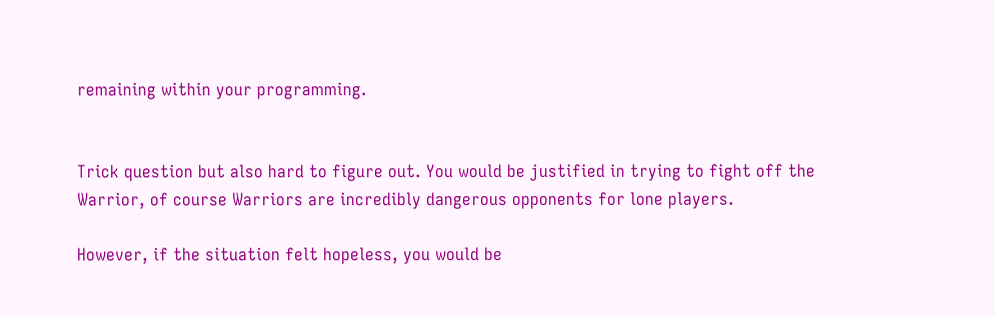remaining within your programming.


Trick question but also hard to figure out. You would be justified in trying to fight off the Warrior, of course Warriors are incredibly dangerous opponents for lone players.

However, if the situation felt hopeless, you would be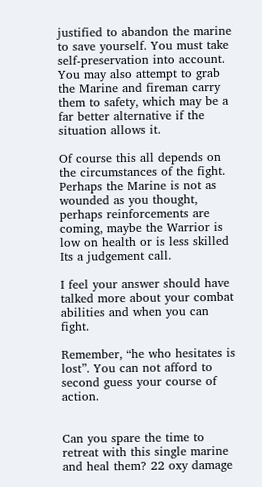justified to abandon the marine to save yourself. You must take self-preservation into account. You may also attempt to grab the Marine and fireman carry them to safety, which may be a far better alternative if the situation allows it.

Of course this all depends on the circumstances of the fight. Perhaps the Marine is not as wounded as you thought, perhaps reinforcements are coming, maybe the Warrior is low on health or is less skilled Its a judgement call.

I feel your answer should have talked more about your combat abilities and when you can fight.

Remember, “he who hesitates is lost”. You can not afford to second guess your course of action.


Can you spare the time to retreat with this single marine and heal them? 22 oxy damage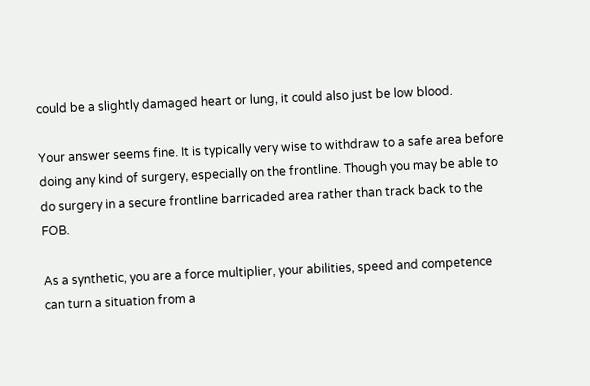could be a slightly damaged heart or lung, it could also just be low blood.

Your answer seems fine. It is typically very wise to withdraw to a safe area before doing any kind of surgery, especially on the frontline. Though you may be able to do surgery in a secure frontline barricaded area rather than track back to the FOB.

As a synthetic, you are a force multiplier, your abilities, speed and competence can turn a situation from a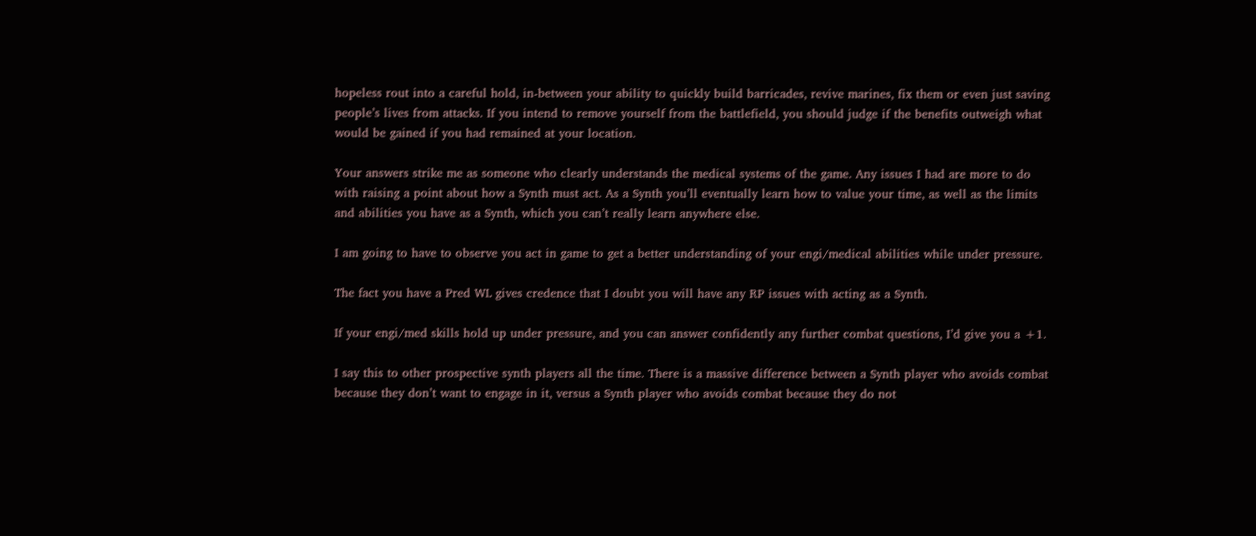hopeless rout into a careful hold, in-between your ability to quickly build barricades, revive marines, fix them or even just saving people’s lives from attacks. If you intend to remove yourself from the battlefield, you should judge if the benefits outweigh what would be gained if you had remained at your location.

Your answers strike me as someone who clearly understands the medical systems of the game. Any issues I had are more to do with raising a point about how a Synth must act. As a Synth you’ll eventually learn how to value your time, as well as the limits and abilities you have as a Synth, which you can’t really learn anywhere else.

I am going to have to observe you act in game to get a better understanding of your engi/medical abilities while under pressure.

The fact you have a Pred WL gives credence that I doubt you will have any RP issues with acting as a Synth.

If your engi/med skills hold up under pressure, and you can answer confidently any further combat questions, I’d give you a +1.

I say this to other prospective synth players all the time. There is a massive difference between a Synth player who avoids combat because they don’t want to engage in it, versus a Synth player who avoids combat because they do not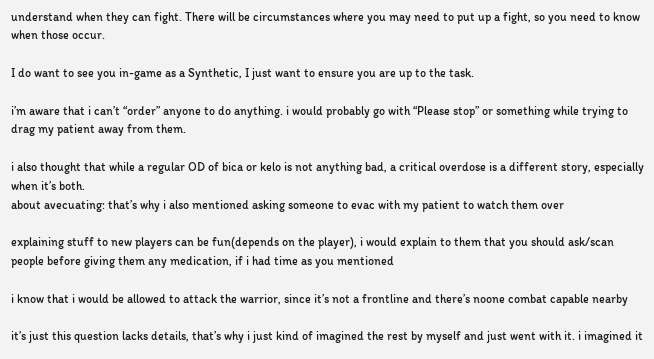understand when they can fight. There will be circumstances where you may need to put up a fight, so you need to know when those occur.

I do want to see you in-game as a Synthetic, I just want to ensure you are up to the task.

i’m aware that i can’t “order” anyone to do anything. i would probably go with “Please stop” or something while trying to drag my patient away from them.

i also thought that while a regular OD of bica or kelo is not anything bad, a critical overdose is a different story, especially when it’s both.
about avecuating: that’s why i also mentioned asking someone to evac with my patient to watch them over

explaining stuff to new players can be fun(depends on the player), i would explain to them that you should ask/scan people before giving them any medication, if i had time as you mentioned

i know that i would be allowed to attack the warrior, since it’s not a frontline and there’s noone combat capable nearby

it’s just this question lacks details, that’s why i just kind of imagined the rest by myself and just went with it. i imagined it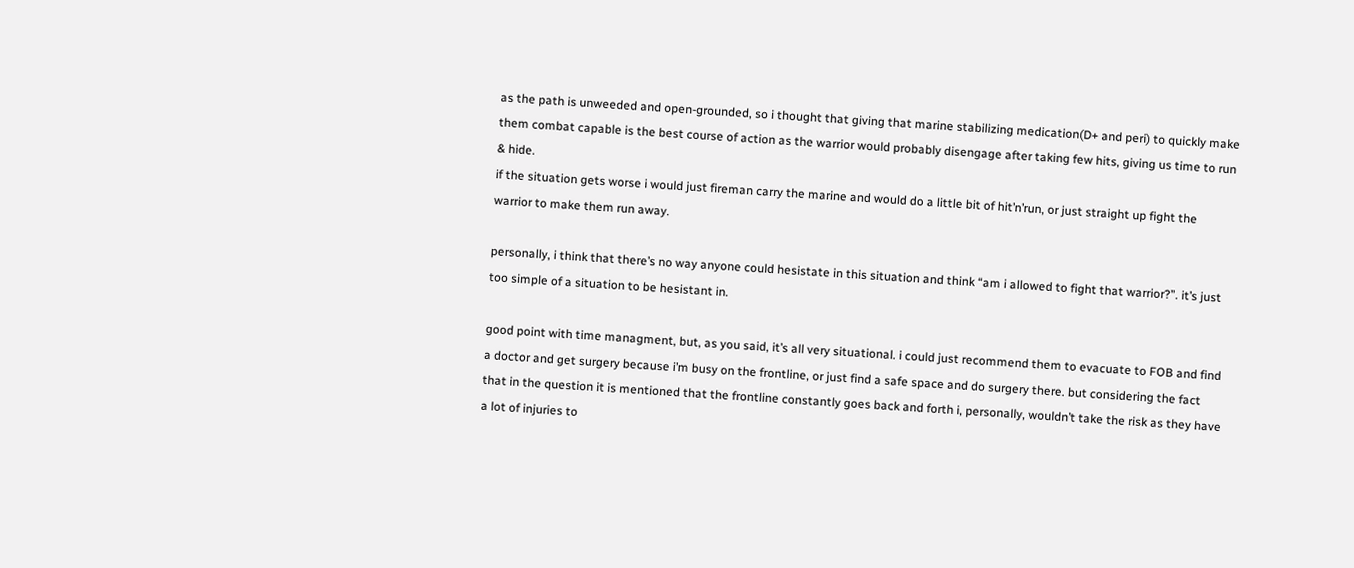as the path is unweeded and open-grounded, so i thought that giving that marine stabilizing medication(D+ and peri) to quickly make them combat capable is the best course of action as the warrior would probably disengage after taking few hits, giving us time to run & hide.
if the situation gets worse i would just fireman carry the marine and would do a little bit of hit’n’run, or just straight up fight the warrior to make them run away.

personally, i think that there’s no way anyone could hesistate in this situation and think “am i allowed to fight that warrior?”. it’s just too simple of a situation to be hesistant in.

good point with time managment, but, as you said, it’s all very situational. i could just recommend them to evacuate to FOB and find a doctor and get surgery because i’m busy on the frontline, or just find a safe space and do surgery there. but considering the fact that in the question it is mentioned that the frontline constantly goes back and forth i, personally, wouldn’t take the risk as they have a lot of injuries to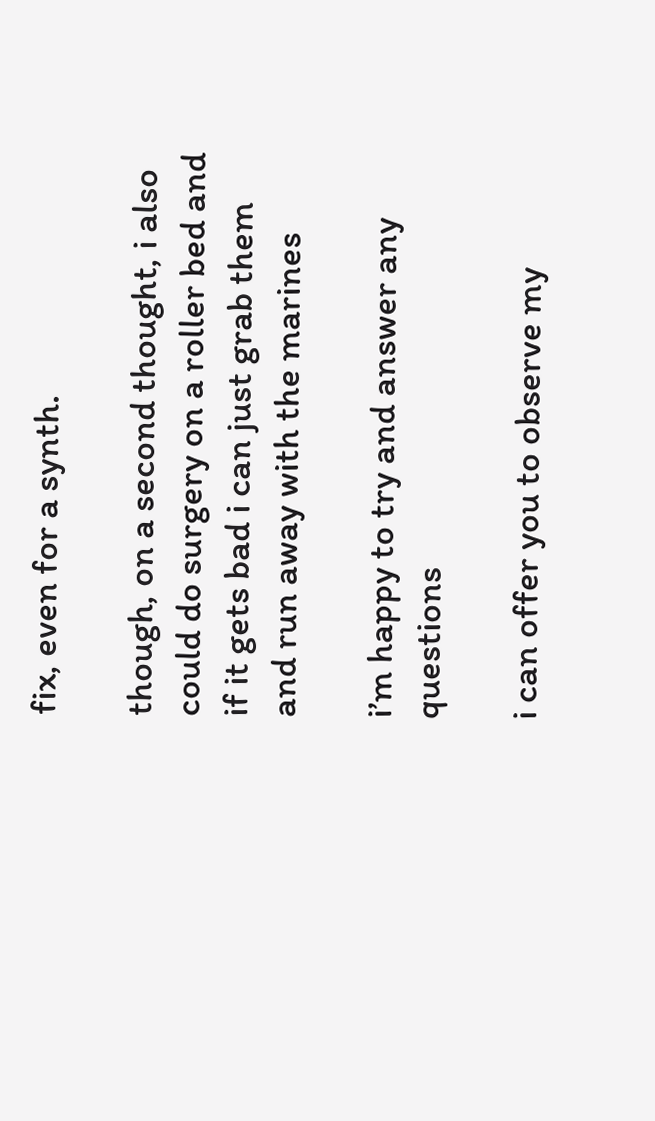fix, even for a synth.

though, on a second thought, i also could do surgery on a roller bed and if it gets bad i can just grab them and run away with the marines

i’m happy to try and answer any questions

i can offer you to observe my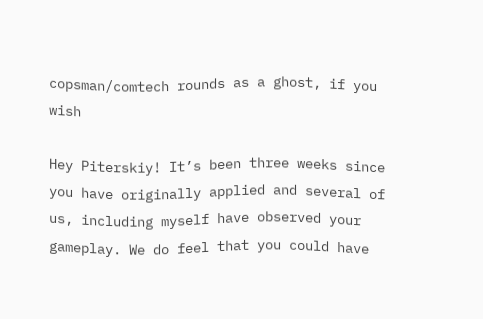copsman/comtech rounds as a ghost, if you wish

Hey Piterskiy! It’s been three weeks since you have originally applied and several of us, including myself have observed your gameplay. We do feel that you could have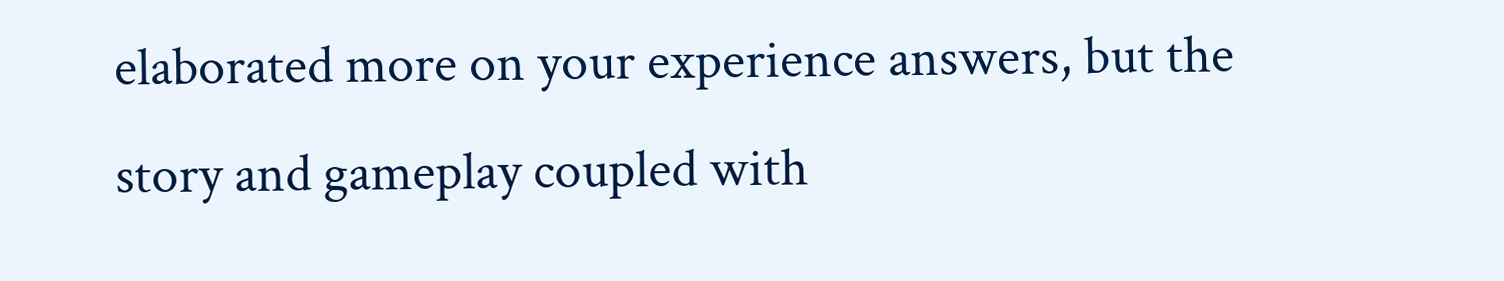elaborated more on your experience answers, but the story and gameplay coupled with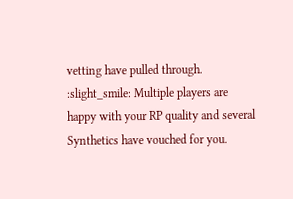vetting have pulled through. :slight_smile: Multiple players are happy with your RP quality and several Synthetics have vouched for you.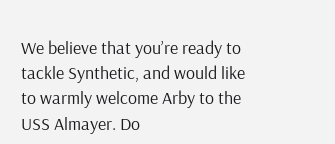We believe that you’re ready to tackle Synthetic, and would like to warmly welcome Arby to the USS Almayer. Do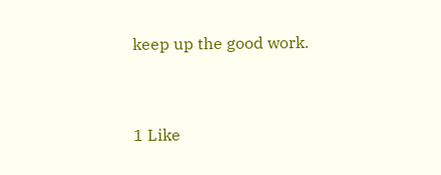keep up the good work.


1 Like